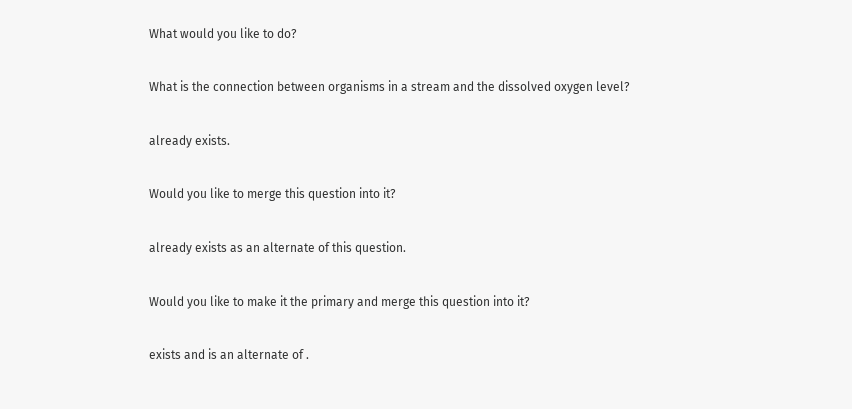What would you like to do?

What is the connection between organisms in a stream and the dissolved oxygen level?

already exists.

Would you like to merge this question into it?

already exists as an alternate of this question.

Would you like to make it the primary and merge this question into it?

exists and is an alternate of .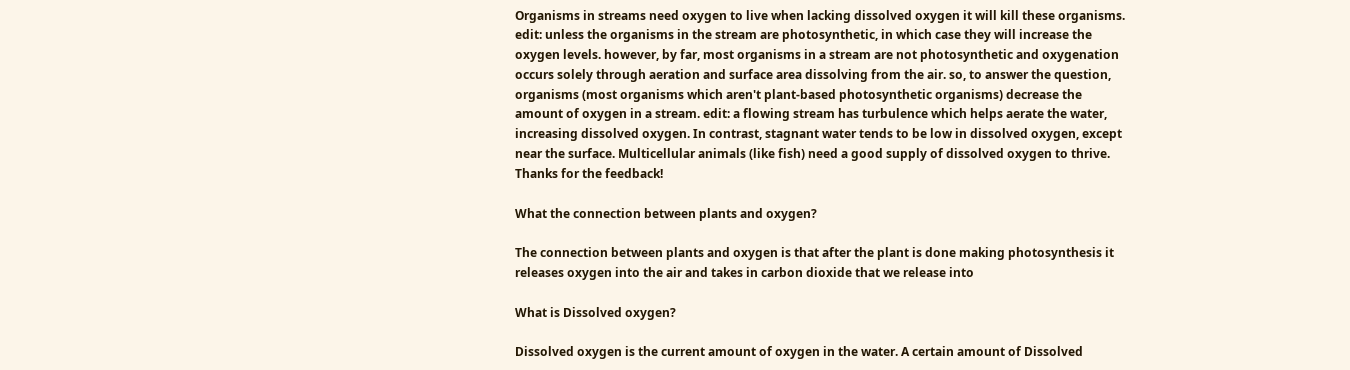Organisms in streams need oxygen to live when lacking dissolved oxygen it will kill these organisms. edit: unless the organisms in the stream are photosynthetic, in which case they will increase the oxygen levels. however, by far, most organisms in a stream are not photosynthetic and oxygenation occurs solely through aeration and surface area dissolving from the air. so, to answer the question, organisms (most organisms which aren't plant-based photosynthetic organisms) decrease the amount of oxygen in a stream. edit: a flowing stream has turbulence which helps aerate the water, increasing dissolved oxygen. In contrast, stagnant water tends to be low in dissolved oxygen, except near the surface. Multicellular animals (like fish) need a good supply of dissolved oxygen to thrive.
Thanks for the feedback!

What the connection between plants and oxygen?

The connection between plants and oxygen is that after the plant is done making photosynthesis it releases oxygen into the air and takes in carbon dioxide that we release into

What is Dissolved oxygen?

Dissolved oxygen is the current amount of oxygen in the water. A certain amount of Dissolved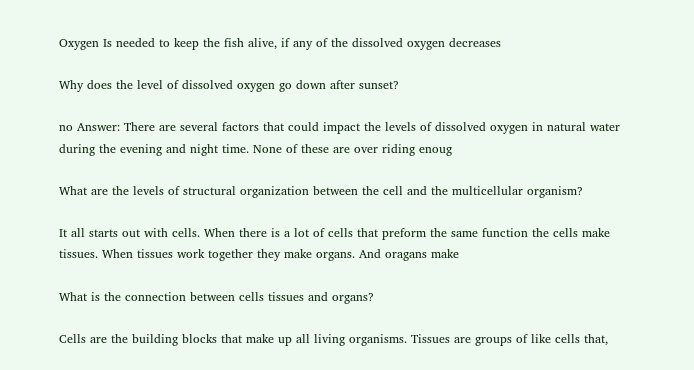Oxygen Is needed to keep the fish alive, if any of the dissolved oxygen decreases

Why does the level of dissolved oxygen go down after sunset?

no Answer: There are several factors that could impact the levels of dissolved oxygen in natural water during the evening and night time. None of these are over riding enoug

What are the levels of structural organization between the cell and the multicellular organism?

It all starts out with cells. When there is a lot of cells that preform the same function the cells make tissues. When tissues work together they make organs. And oragans make

What is the connection between cells tissues and organs?

Cells are the building blocks that make up all living organisms. Tissues are groups of like cells that,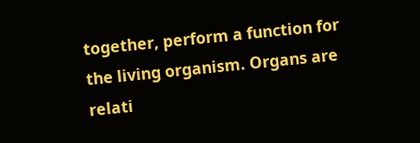together, perform a function for the living organism. Organs are relati